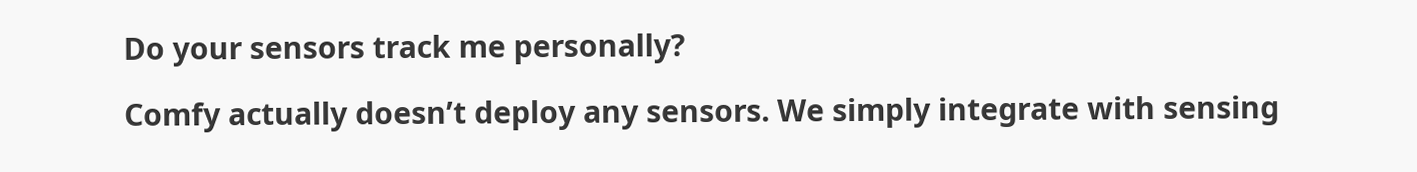Do your sensors track me personally?

Comfy actually doesn’t deploy any sensors. We simply integrate with sensing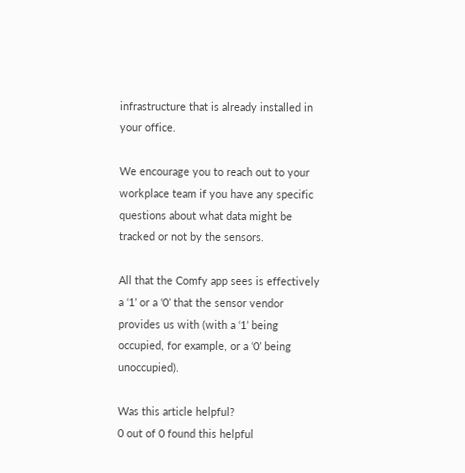infrastructure that is already installed in your office.

We encourage you to reach out to your workplace team if you have any specific questions about what data might be tracked or not by the sensors.

All that the Comfy app sees is effectively a ‘1’ or a ‘0’ that the sensor vendor provides us with (with a ‘1’ being occupied, for example, or a ‘0’ being unoccupied).

Was this article helpful?
0 out of 0 found this helpful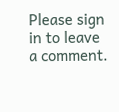Please sign in to leave a comment.